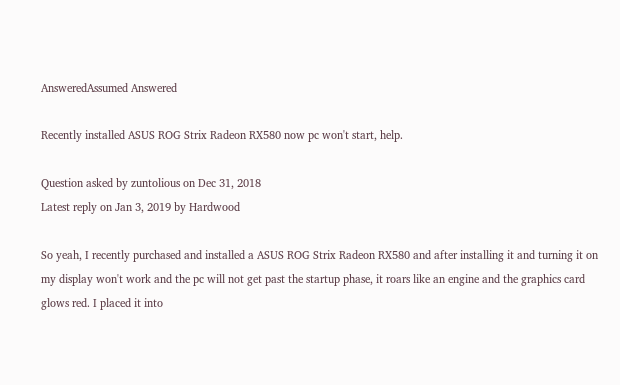AnsweredAssumed Answered

Recently installed ASUS ROG Strix Radeon RX580 now pc won't start, help.

Question asked by zuntolious on Dec 31, 2018
Latest reply on Jan 3, 2019 by Hardwood

So yeah, I recently purchased and installed a ASUS ROG Strix Radeon RX580 and after installing it and turning it on my display won't work and the pc will not get past the startup phase, it roars like an engine and the graphics card glows red. I placed it into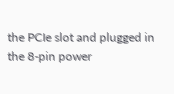the PCIe slot and plugged in the 8-pin power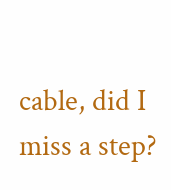cable, did I miss a step?